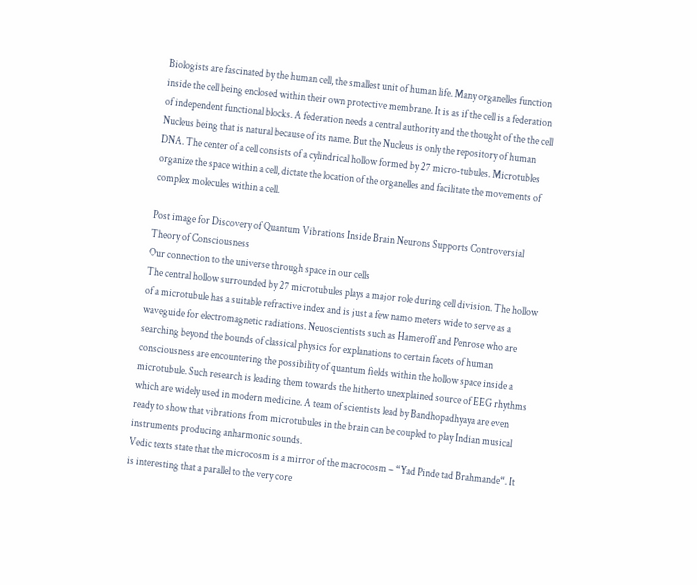Biologists are fascinated by the human cell, the smallest unit of human life. Many organelles function inside the cell being enclosed within their own protective membrane. It is as if the cell is a federation of independent functional blocks. A federation needs a central authority and the thought of the the cell Nucleus being that is natural because of its name. But the Nucleus is only the repository of human DNA. The center of a cell consists of a cylindrical hollow formed by 27 micro-tubules. Microtubles organize the space within a cell, dictate the location of the organelles and facilitate the movements of complex molecules within a cell.

Post image for Discovery of Quantum Vibrations Inside Brain Neurons Supports Controversial Theory of Consciousness
Our connection to the universe through space in our cells
The central hollow surrounded by 27 microtubules plays a major role during cell division. The hollow of a microtubule has a suitable refractive index and is just a few namo meters wide to serve as a waveguide for electromagnetic radiations. Neuoscientists such as Hameroff and Penrose who are searching beyond the bounds of classical physics for explanations to certain facets of human consciousness are encountering the possibility of quantum fields within the hollow space inside a microtubule. Such research is leading them towards the hitherto unexplained source of EEG rhythms which are widely used in modern medicine. A team of scientists lead by Bandhopadhyaya are even ready to show that vibrations from microtubules in the brain can be coupled to play Indian musical instruments producing anharmonic sounds.
Vedic texts state that the microcosm is a mirror of the macrocosm – “Yad Pinde tad Brahmande“. It is interesting that a parallel to the very core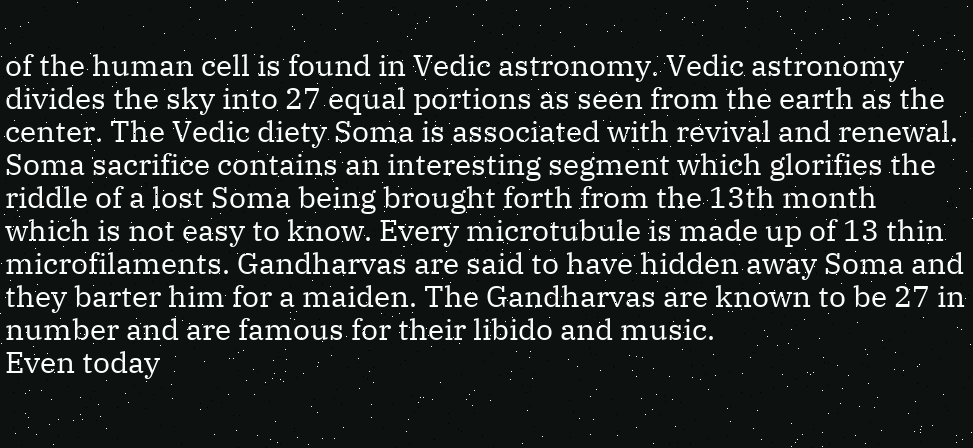of the human cell is found in Vedic astronomy. Vedic astronomy divides the sky into 27 equal portions as seen from the earth as the center. The Vedic diety Soma is associated with revival and renewal. Soma sacrifice contains an interesting segment which glorifies the riddle of a lost Soma being brought forth from the 13th month which is not easy to know. Every microtubule is made up of 13 thin microfilaments. Gandharvas are said to have hidden away Soma and they barter him for a maiden. The Gandharvas are known to be 27 in number and are famous for their libido and music.
Even today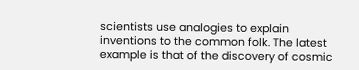scientists use analogies to explain inventions to the common folk. The latest example is that of the discovery of cosmic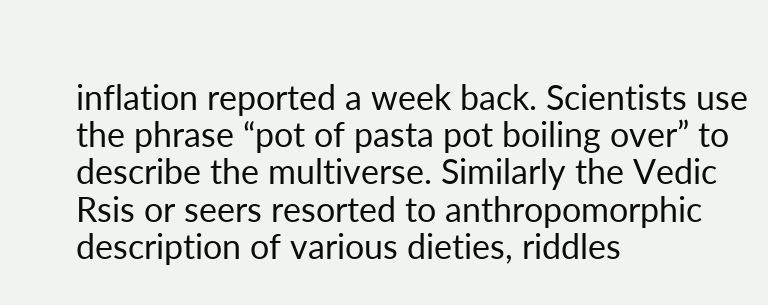inflation reported a week back. Scientists use the phrase “pot of pasta pot boiling over” to describe the multiverse. Similarly the Vedic Rsis or seers resorted to anthropomorphic description of various dieties, riddles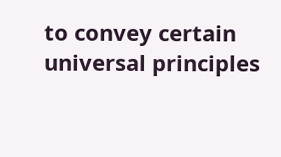to convey certain universal principles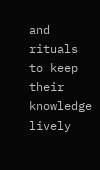and rituals to keep their knowledge lively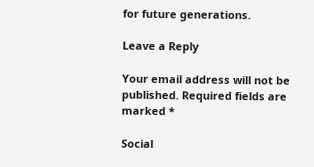for future generations.

Leave a Reply

Your email address will not be published. Required fields are marked *

Social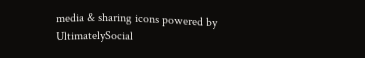media & sharing icons powered by UltimatelySocial